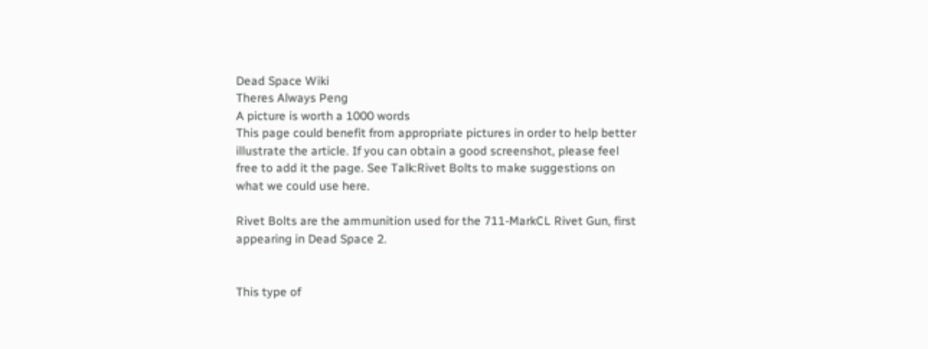Dead Space Wiki
Theres Always Peng
A picture is worth a 1000 words
This page could benefit from appropriate pictures in order to help better illustrate the article. If you can obtain a good screenshot, please feel free to add it the page. See Talk:Rivet Bolts to make suggestions on what we could use here.

Rivet Bolts are the ammunition used for the 711-MarkCL Rivet Gun, first appearing in Dead Space 2.


This type of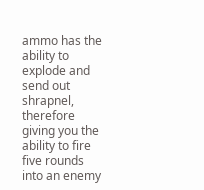ammo has the ability to explode and send out shrapnel, therefore giving you the ability to fire five rounds into an enemy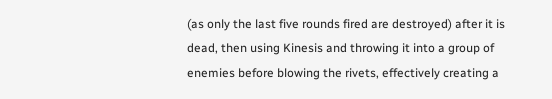(as only the last five rounds fired are destroyed) after it is dead, then using Kinesis and throwing it into a group of enemies before blowing the rivets, effectively creating a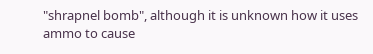"shrapnel bomb", although it is unknown how it uses ammo to cause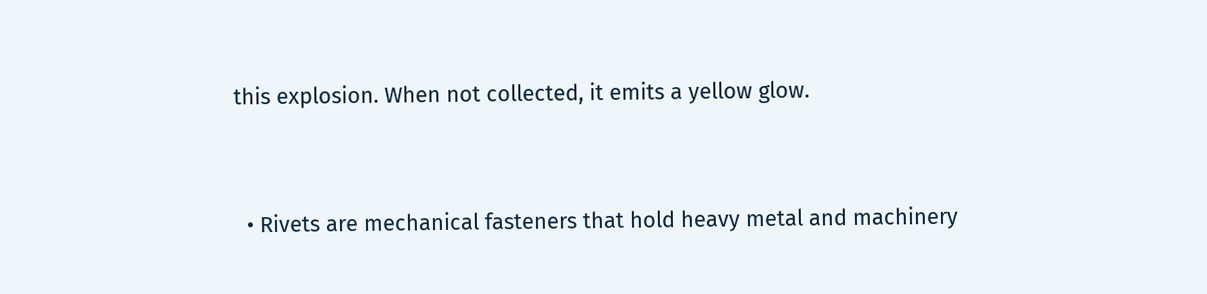this explosion. When not collected, it emits a yellow glow.


  • Rivets are mechanical fasteners that hold heavy metal and machinery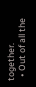together.
  • Out of all the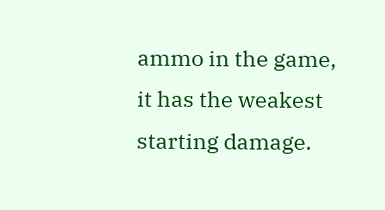ammo in the game, it has the weakest starting damage.